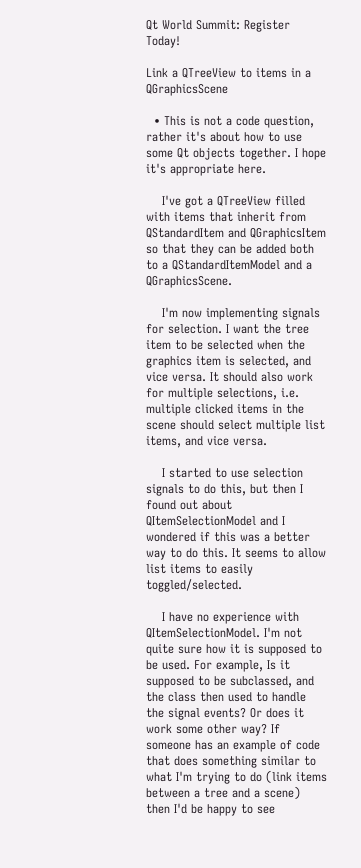Qt World Summit: Register Today!

Link a QTreeView to items in a QGraphicsScene

  • This is not a code question, rather it's about how to use some Qt objects together. I hope it's appropriate here.

    I've got a QTreeView filled with items that inherit from QStandardItem and QGraphicsItem so that they can be added both to a QStandardItemModel and a QGraphicsScene.

    I'm now implementing signals for selection. I want the tree item to be selected when the graphics item is selected, and vice versa. It should also work for multiple selections, i.e. multiple clicked items in the scene should select multiple list items, and vice versa.

    I started to use selection signals to do this, but then I found out about QItemSelectionModel and I wondered if this was a better way to do this. It seems to allow list items to easily toggled/selected.

    I have no experience with QItemSelectionModel. I'm not quite sure how it is supposed to be used. For example, Is it supposed to be subclassed, and the class then used to handle the signal events? Or does it work some other way? If someone has an example of code that does something similar to what I'm trying to do (link items between a tree and a scene) then I'd be happy to see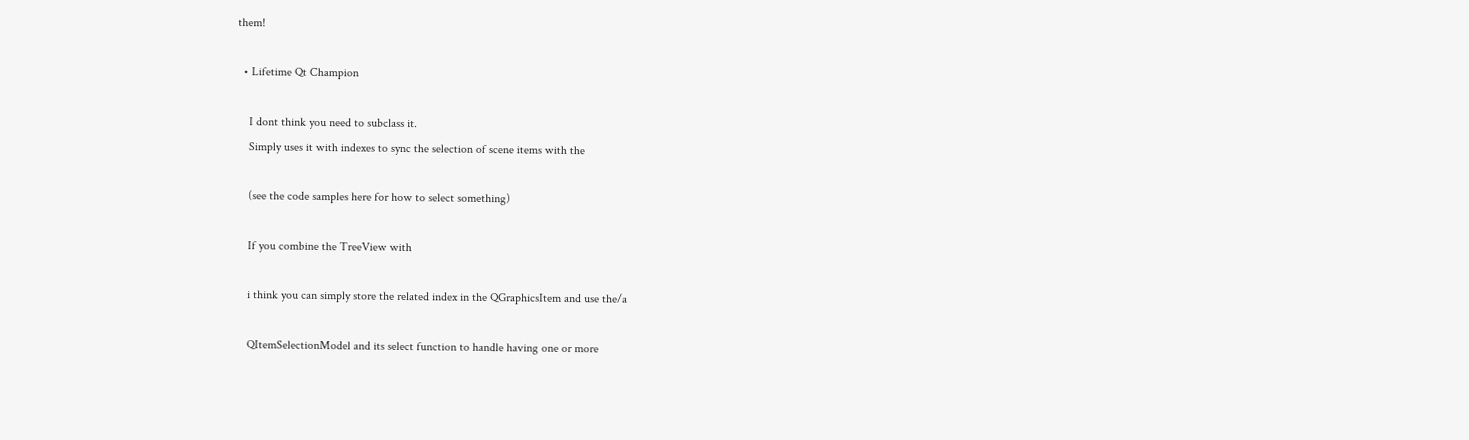them!

  • Lifetime Qt Champion

    I dont think you need to subclass it.
    Simply uses it with indexes to sync the selection of scene items with the

    (see the code samples here for how to select something)

    If you combine the TreeView with

    i think you can simply store the related index in the QGraphicsItem and use the/a

    QItemSelectionModel and its select function to handle having one or more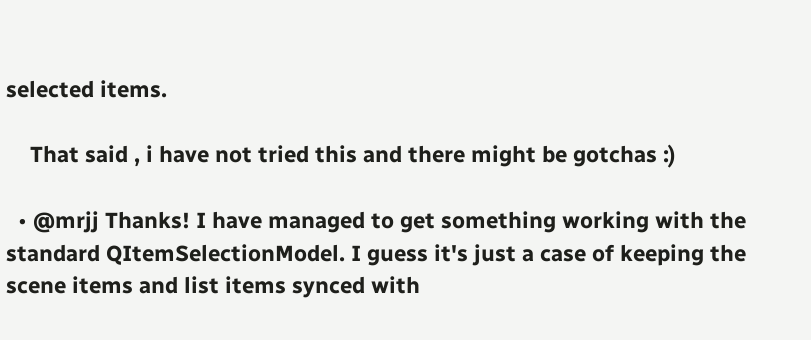selected items.

    That said , i have not tried this and there might be gotchas :)

  • @mrjj Thanks! I have managed to get something working with the standard QItemSelectionModel. I guess it's just a case of keeping the scene items and list items synced with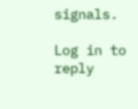signals.

Log in to reply